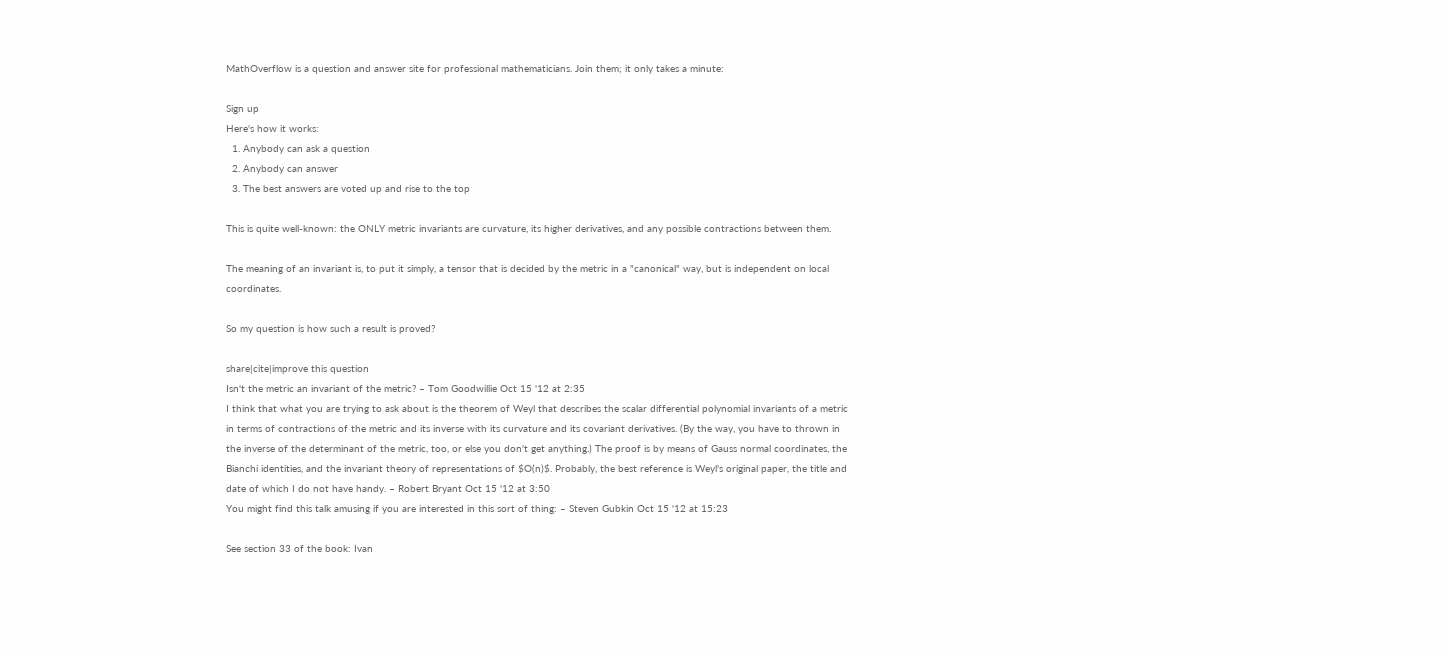MathOverflow is a question and answer site for professional mathematicians. Join them; it only takes a minute:

Sign up
Here's how it works:
  1. Anybody can ask a question
  2. Anybody can answer
  3. The best answers are voted up and rise to the top

This is quite well-known: the ONLY metric invariants are curvature, its higher derivatives, and any possible contractions between them.

The meaning of an invariant is, to put it simply, a tensor that is decided by the metric in a "canonical" way, but is independent on local coordinates.

So my question is how such a result is proved?

share|cite|improve this question
Isn't the metric an invariant of the metric? – Tom Goodwillie Oct 15 '12 at 2:35
I think that what you are trying to ask about is the theorem of Weyl that describes the scalar differential polynomial invariants of a metric in terms of contractions of the metric and its inverse with its curvature and its covariant derivatives. (By the way, you have to thrown in the inverse of the determinant of the metric, too, or else you don't get anything.) The proof is by means of Gauss normal coordinates, the Bianchi identities, and the invariant theory of representations of $O(n)$. Probably, the best reference is Weyl's original paper, the title and date of which I do not have handy. – Robert Bryant Oct 15 '12 at 3:50
You might find this talk amusing if you are interested in this sort of thing: – Steven Gubkin Oct 15 '12 at 15:23

See section 33 of the book: Ivan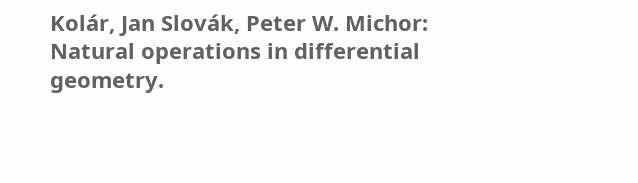Kolár, Jan Slovák, Peter W. Michor: Natural operations in differential geometry.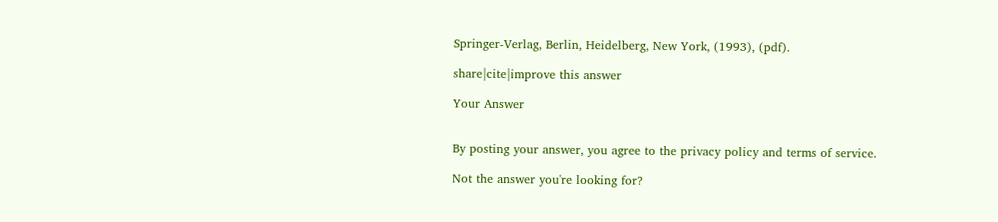Springer-Verlag, Berlin, Heidelberg, New York, (1993), (pdf).

share|cite|improve this answer

Your Answer


By posting your answer, you agree to the privacy policy and terms of service.

Not the answer you're looking for?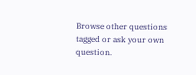Browse other questions tagged or ask your own question.